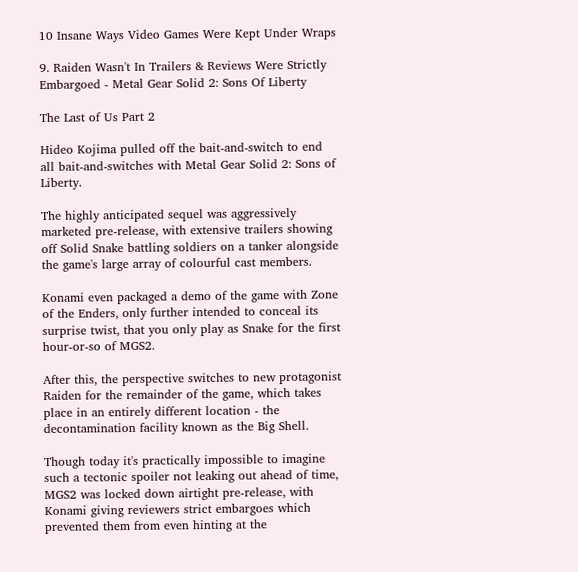10 Insane Ways Video Games Were Kept Under Wraps

9. Raiden Wasn't In Trailers & Reviews Were Strictly Embargoed - Metal Gear Solid 2: Sons Of Liberty

The Last of Us Part 2

Hideo Kojima pulled off the bait-and-switch to end all bait-and-switches with Metal Gear Solid 2: Sons of Liberty.

The highly anticipated sequel was aggressively marketed pre-release, with extensive trailers showing off Solid Snake battling soldiers on a tanker alongside the game's large array of colourful cast members.

Konami even packaged a demo of the game with Zone of the Enders, only further intended to conceal its surprise twist, that you only play as Snake for the first hour-or-so of MGS2.

After this, the perspective switches to new protagonist Raiden for the remainder of the game, which takes place in an entirely different location - the decontamination facility known as the Big Shell.

Though today it's practically impossible to imagine such a tectonic spoiler not leaking out ahead of time, MGS2 was locked down airtight pre-release, with Konami giving reviewers strict embargoes which prevented them from even hinting at the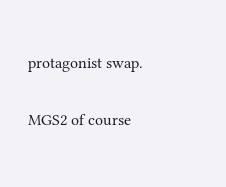protagonist swap.

MGS2 of course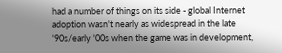had a number of things on its side - global Internet adoption wasn't nearly as widespread in the late '90s/early '00s when the game was in development,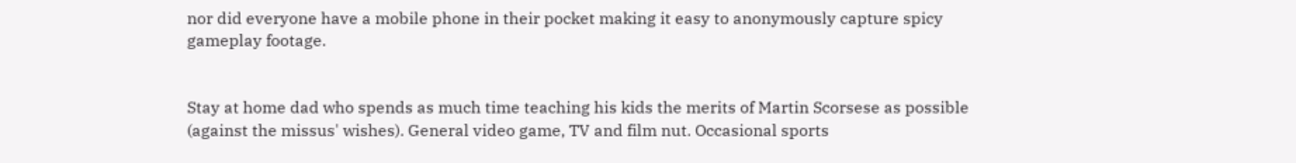nor did everyone have a mobile phone in their pocket making it easy to anonymously capture spicy gameplay footage.


Stay at home dad who spends as much time teaching his kids the merits of Martin Scorsese as possible (against the missus' wishes). General video game, TV and film nut. Occasional sports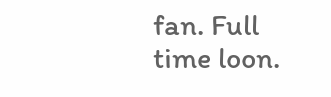fan. Full time loon.